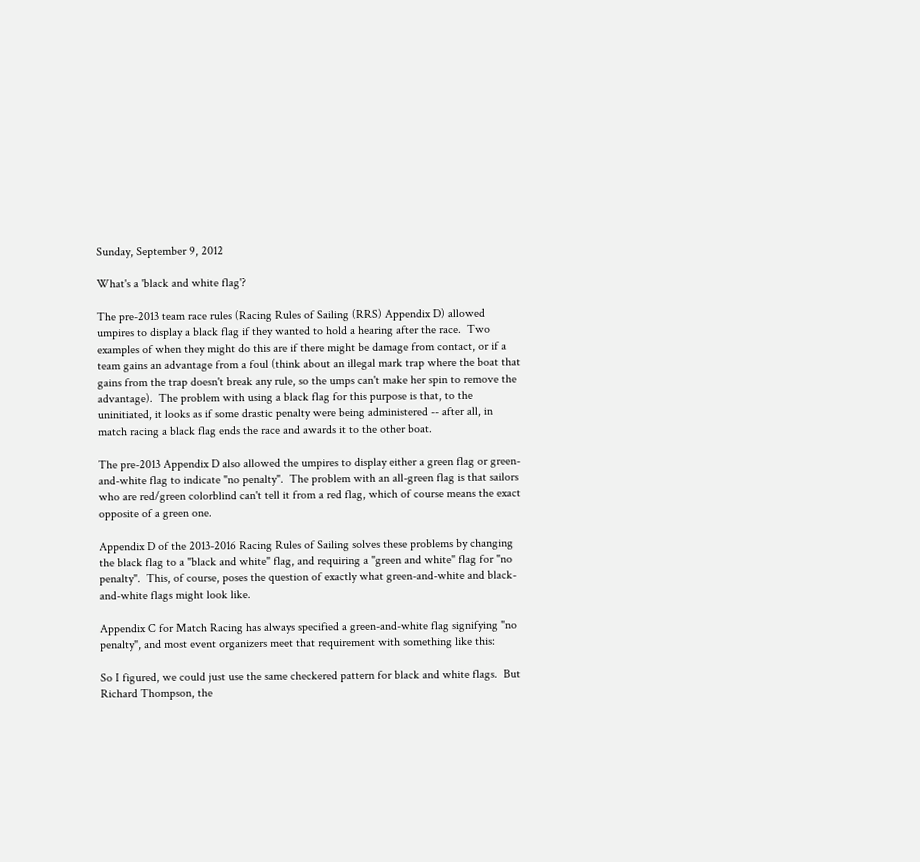Sunday, September 9, 2012

What's a 'black and white flag'?

The pre-2013 team race rules (Racing Rules of Sailing (RRS) Appendix D) allowed umpires to display a black flag if they wanted to hold a hearing after the race.  Two examples of when they might do this are if there might be damage from contact, or if a team gains an advantage from a foul (think about an illegal mark trap where the boat that gains from the trap doesn't break any rule, so the umps can't make her spin to remove the advantage).  The problem with using a black flag for this purpose is that, to the uninitiated, it looks as if some drastic penalty were being administered -- after all, in match racing a black flag ends the race and awards it to the other boat.

The pre-2013 Appendix D also allowed the umpires to display either a green flag or green-and-white flag to indicate "no penalty".  The problem with an all-green flag is that sailors who are red/green colorblind can't tell it from a red flag, which of course means the exact opposite of a green one.

Appendix D of the 2013-2016 Racing Rules of Sailing solves these problems by changing the black flag to a "black and white" flag, and requiring a "green and white" flag for "no penalty".  This, of course, poses the question of exactly what green-and-white and black-and-white flags might look like.

Appendix C for Match Racing has always specified a green-and-white flag signifying "no penalty", and most event organizers meet that requirement with something like this:

So I figured, we could just use the same checkered pattern for black and white flags.  But Richard Thompson, the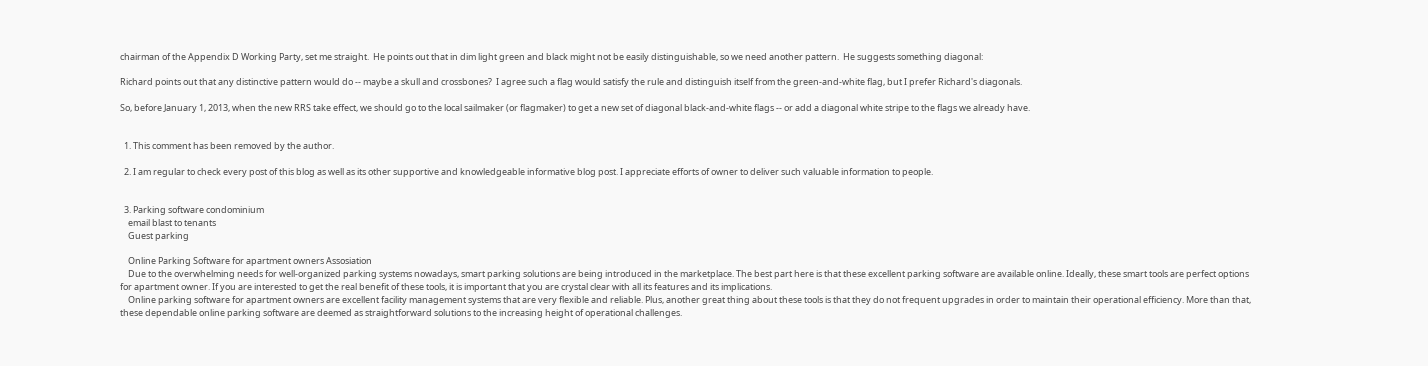chairman of the Appendix D Working Party, set me straight.  He points out that in dim light green and black might not be easily distinguishable, so we need another pattern.  He suggests something diagonal:

Richard points out that any distinctive pattern would do -- maybe a skull and crossbones?  I agree such a flag would satisfy the rule and distinguish itself from the green-and-white flag, but I prefer Richard's diagonals.

So, before January 1, 2013, when the new RRS take effect, we should go to the local sailmaker (or flagmaker) to get a new set of diagonal black-and-white flags -- or add a diagonal white stripe to the flags we already have.


  1. This comment has been removed by the author.

  2. I am regular to check every post of this blog as well as its other supportive and knowledgeable informative blog post. I appreciate efforts of owner to deliver such valuable information to people.


  3. Parking software condominium
    email blast to tenants
    Guest parking

    Online Parking Software for apartment owners Assosiation
    Due to the overwhelming needs for well-organized parking systems nowadays, smart parking solutions are being introduced in the marketplace. The best part here is that these excellent parking software are available online. Ideally, these smart tools are perfect options for apartment owner. If you are interested to get the real benefit of these tools, it is important that you are crystal clear with all its features and its implications.
    Online parking software for apartment owners are excellent facility management systems that are very flexible and reliable. Plus, another great thing about these tools is that they do not frequent upgrades in order to maintain their operational efficiency. More than that, these dependable online parking software are deemed as straightforward solutions to the increasing height of operational challenges.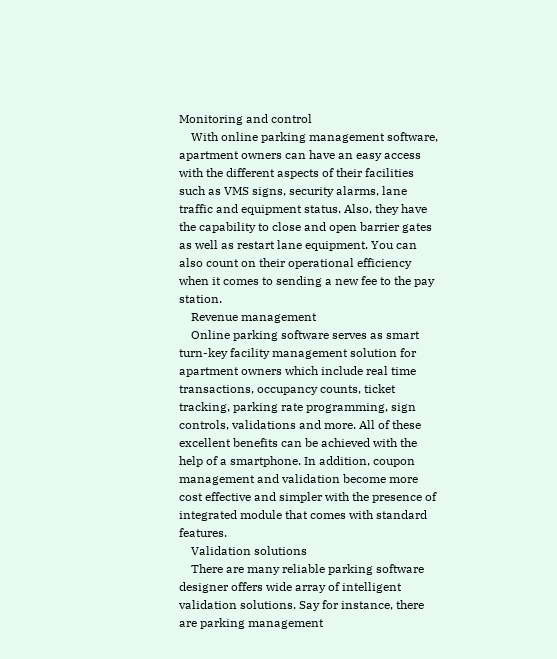Monitoring and control
    With online parking management software, apartment owners can have an easy access with the different aspects of their facilities such as VMS signs, security alarms, lane traffic and equipment status. Also, they have the capability to close and open barrier gates as well as restart lane equipment. You can also count on their operational efficiency when it comes to sending a new fee to the pay station.
    Revenue management
    Online parking software serves as smart turn-key facility management solution for apartment owners which include real time transactions, occupancy counts, ticket tracking, parking rate programming, sign controls, validations and more. All of these excellent benefits can be achieved with the help of a smartphone. In addition, coupon management and validation become more cost effective and simpler with the presence of integrated module that comes with standard features.
    Validation solutions
    There are many reliable parking software designer offers wide array of intelligent validation solutions. Say for instance, there are parking management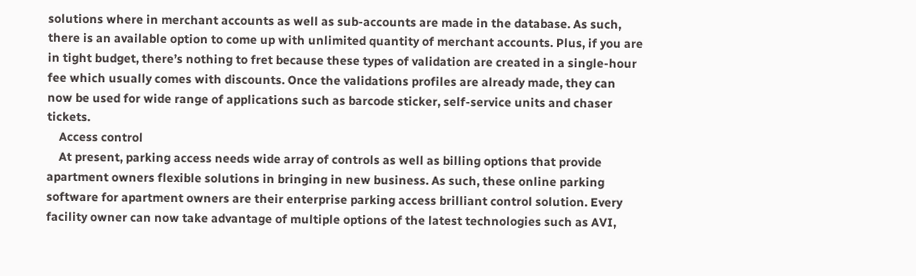solutions where in merchant accounts as well as sub-accounts are made in the database. As such, there is an available option to come up with unlimited quantity of merchant accounts. Plus, if you are in tight budget, there’s nothing to fret because these types of validation are created in a single-hour fee which usually comes with discounts. Once the validations profiles are already made, they can now be used for wide range of applications such as barcode sticker, self-service units and chaser tickets.
    Access control
    At present, parking access needs wide array of controls as well as billing options that provide apartment owners flexible solutions in bringing in new business. As such, these online parking software for apartment owners are their enterprise parking access brilliant control solution. Every facility owner can now take advantage of multiple options of the latest technologies such as AVI,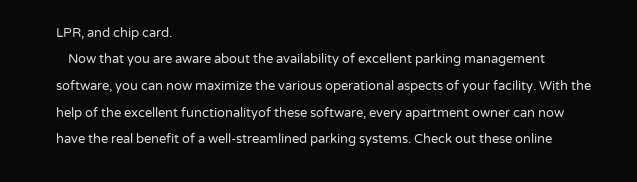LPR, and chip card.
    Now that you are aware about the availability of excellent parking management software, you can now maximize the various operational aspects of your facility. With the help of the excellent functionalityof these software, every apartment owner can now have the real benefit of a well-streamlined parking systems. Check out these online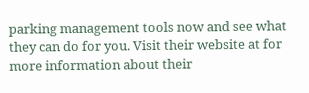parking management tools now and see what they can do for you. Visit their website at for more information about their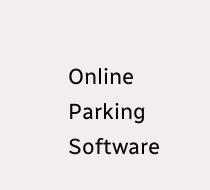Online Parking Software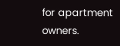for apartment owners.